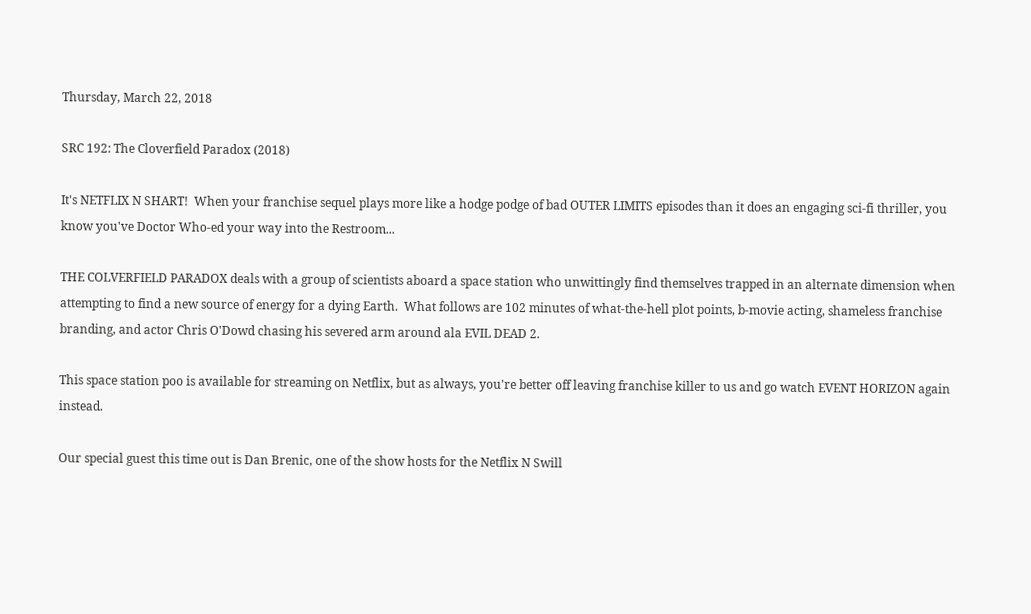Thursday, March 22, 2018

SRC 192: The Cloverfield Paradox (2018)

It's NETFLIX N SHART!  When your franchise sequel plays more like a hodge podge of bad OUTER LIMITS episodes than it does an engaging sci-fi thriller, you know you've Doctor Who-ed your way into the Restroom...

THE COLVERFIELD PARADOX deals with a group of scientists aboard a space station who unwittingly find themselves trapped in an alternate dimension when attempting to find a new source of energy for a dying Earth.  What follows are 102 minutes of what-the-hell plot points, b-movie acting, shameless franchise branding, and actor Chris O'Dowd chasing his severed arm around ala EVIL DEAD 2.

This space station poo is available for streaming on Netflix, but as always, you're better off leaving franchise killer to us and go watch EVENT HORIZON again instead.

Our special guest this time out is Dan Brenic, one of the show hosts for the Netflix N Swill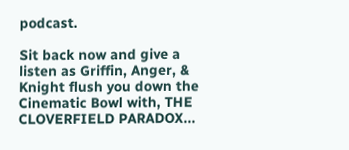podcast.

Sit back now and give a listen as Griffin, Anger, & Knight flush you down the Cinematic Bowl with, THE CLOVERFIELD PARADOX...